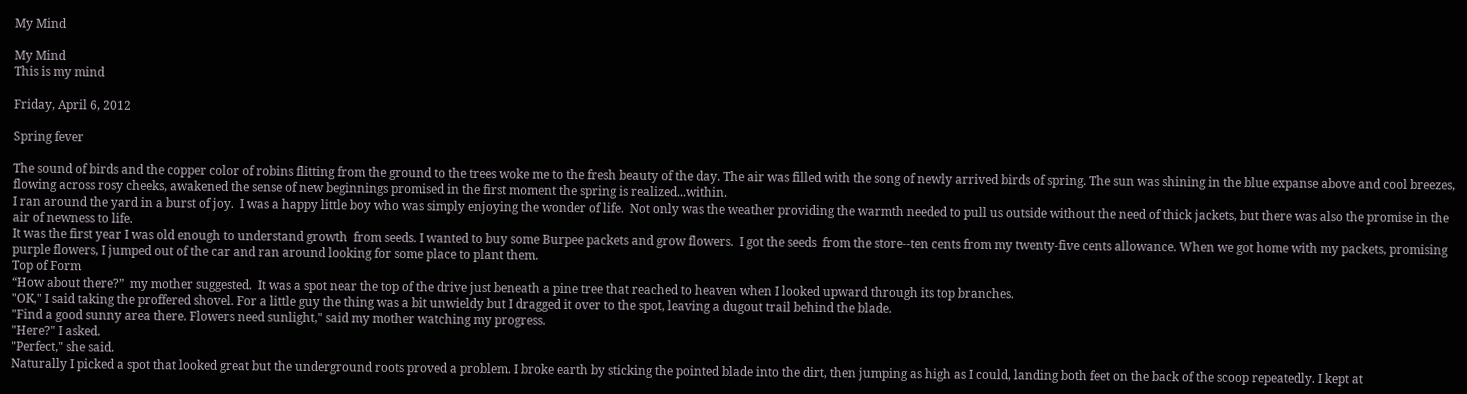My Mind

My Mind
This is my mind

Friday, April 6, 2012

Spring fever

The sound of birds and the copper color of robins flitting from the ground to the trees woke me to the fresh beauty of the day. The air was filled with the song of newly arrived birds of spring. The sun was shining in the blue expanse above and cool breezes, flowing across rosy cheeks, awakened the sense of new beginnings promised in the first moment the spring is realized...within.
I ran around the yard in a burst of joy.  I was a happy little boy who was simply enjoying the wonder of life.  Not only was the weather providing the warmth needed to pull us outside without the need of thick jackets, but there was also the promise in the air of newness to life.
It was the first year I was old enough to understand growth  from seeds. I wanted to buy some Burpee packets and grow flowers.  I got the seeds  from the store--ten cents from my twenty-five cents allowance. When we got home with my packets, promising purple flowers, I jumped out of the car and ran around looking for some place to plant them.
Top of Form
“How about there?”  my mother suggested.  It was a spot near the top of the drive just beneath a pine tree that reached to heaven when I looked upward through its top branches.
"OK," I said taking the proffered shovel. For a little guy the thing was a bit unwieldy but I dragged it over to the spot, leaving a dugout trail behind the blade.
"Find a good sunny area there. Flowers need sunlight," said my mother watching my progress.
"Here?" I asked.
"Perfect," she said.
Naturally I picked a spot that looked great but the underground roots proved a problem. I broke earth by sticking the pointed blade into the dirt, then jumping as high as I could, landing both feet on the back of the scoop repeatedly. I kept at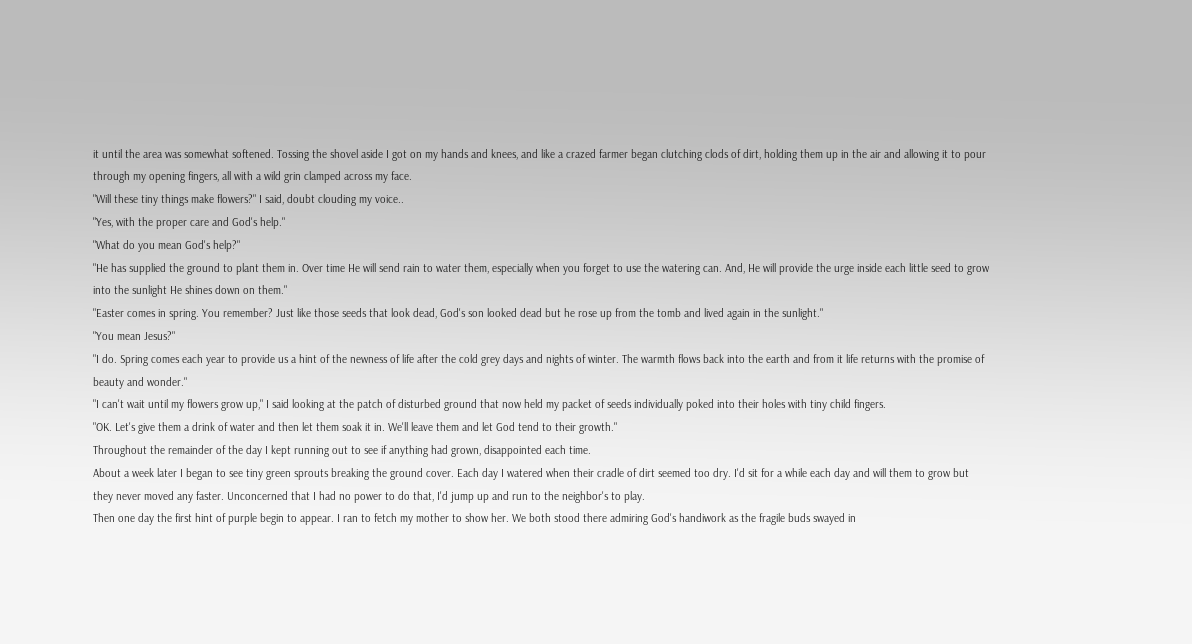it until the area was somewhat softened. Tossing the shovel aside I got on my hands and knees, and like a crazed farmer began clutching clods of dirt, holding them up in the air and allowing it to pour through my opening fingers, all with a wild grin clamped across my face.
"Will these tiny things make flowers?" I said, doubt clouding my voice..
"Yes, with the proper care and God's help."
"What do you mean God's help?"
"He has supplied the ground to plant them in. Over time He will send rain to water them, especially when you forget to use the watering can. And, He will provide the urge inside each little seed to grow into the sunlight He shines down on them."
"Easter comes in spring. You remember? Just like those seeds that look dead, God's son looked dead but he rose up from the tomb and lived again in the sunlight."
"You mean Jesus?"
"I do. Spring comes each year to provide us a hint of the newness of life after the cold grey days and nights of winter. The warmth flows back into the earth and from it life returns with the promise of beauty and wonder."
"I can't wait until my flowers grow up," I said looking at the patch of disturbed ground that now held my packet of seeds individually poked into their holes with tiny child fingers.
"OK. Let's give them a drink of water and then let them soak it in. We'll leave them and let God tend to their growth."
Throughout the remainder of the day I kept running out to see if anything had grown, disappointed each time.
About a week later I began to see tiny green sprouts breaking the ground cover. Each day I watered when their cradle of dirt seemed too dry. I'd sit for a while each day and will them to grow but they never moved any faster. Unconcerned that I had no power to do that, I'd jump up and run to the neighbor's to play.
Then one day the first hint of purple begin to appear. I ran to fetch my mother to show her. We both stood there admiring God's handiwork as the fragile buds swayed in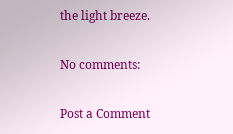the light breeze.

No comments:

Post a Comment